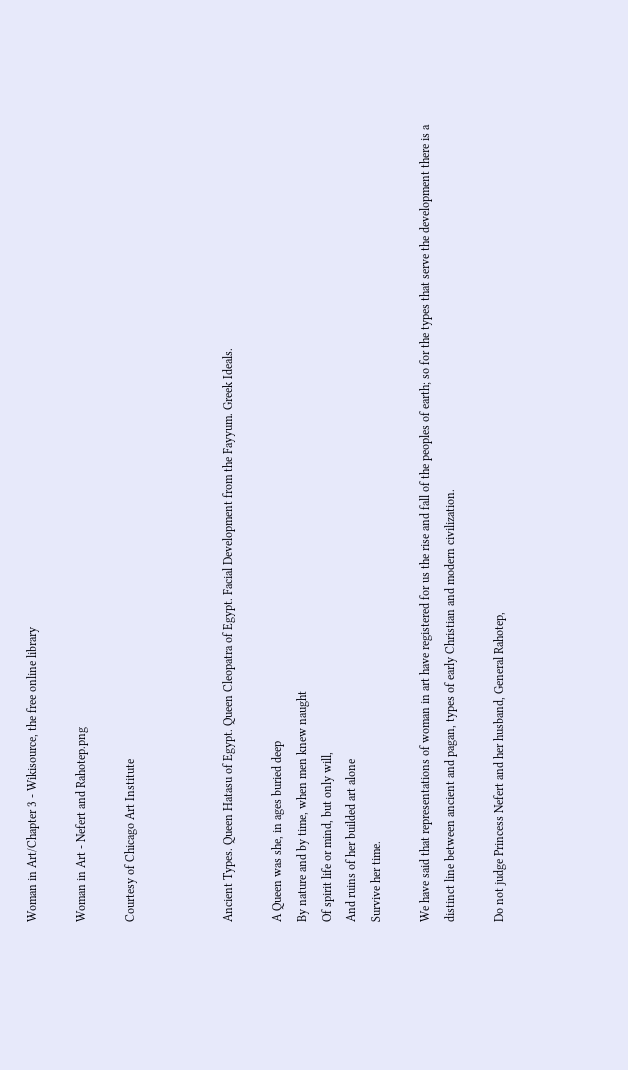Woman in Art/Chapter 3 - Wikisource, the free online library

Woman in Art - Nefert and Rahotep.png

Courtesy of Chicago Art Institute



Ancient Types. Queen Hatasu of Egypt. Queen Cleopatra of Egypt. Facial Development from the Fayyum. Greek Ideals.

A Queen was she, in ages buried deep
By nature and by time, when men knew naught
Of spirit life or mind, but only will,
And ruins of her builded art alone
Survive her time.

We have said that representations of woman in art have registered for us the rise and fall of the peoples of earth; so for the types that serve the development there is a distinct line between ancient and pagan, types of early Christian and modern civilization.

Do not judge Princess Nefert and her husband, General Rahotep,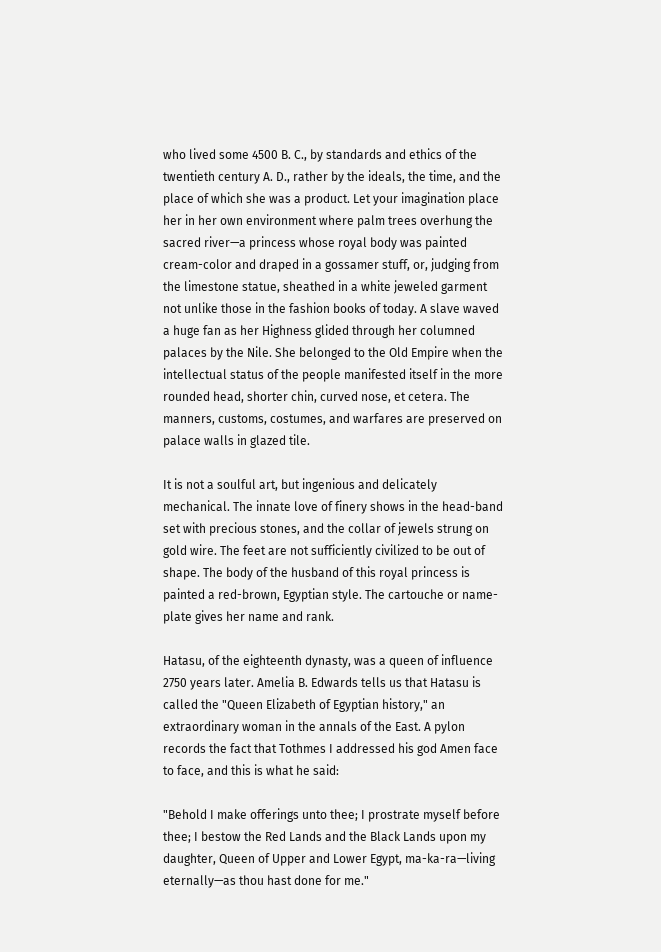who lived some 4500 B. C., by standards and ethics of the twentieth century A. D., rather by the ideals, the time, and the place of which she was a product. Let your imagination place her in her own environment where palm trees overhung the sacred river—a princess whose royal body was painted cream-color and draped in a gossamer stuff, or, judging from the limestone statue, sheathed in a white jeweled garment not unlike those in the fashion books of today. A slave waved a huge fan as her Highness glided through her columned palaces by the Nile. She belonged to the Old Empire when the intellectual status of the people manifested itself in the more rounded head, shorter chin, curved nose, et cetera. The manners, customs, costumes, and warfares are preserved on palace walls in glazed tile.

It is not a soulful art, but ingenious and delicately mechanical. The innate love of finery shows in the head-band set with precious stones, and the collar of jewels strung on gold wire. The feet are not sufficiently civilized to be out of shape. The body of the husband of this royal princess is painted a red-brown, Egyptian style. The cartouche or name-plate gives her name and rank.

Hatasu, of the eighteenth dynasty, was a queen of influence 2750 years later. Amelia B. Edwards tells us that Hatasu is called the "Queen Elizabeth of Egyptian history," an extraordinary woman in the annals of the East. A pylon records the fact that Tothmes I addressed his god Amen face to face, and this is what he said:

"Behold I make offerings unto thee; I prostrate myself before thee; I bestow the Red Lands and the Black Lands upon my daughter, Queen of Upper and Lower Egypt, ma-ka-ra—living eternally—as thou hast done for me."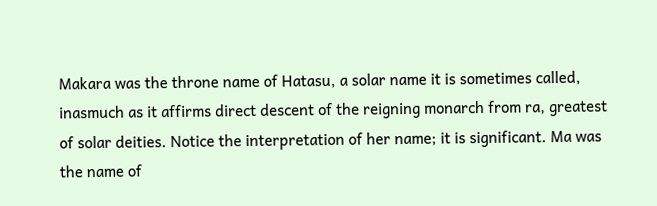Makara was the throne name of Hatasu, a solar name it is sometimes called, inasmuch as it affirms direct descent of the reigning monarch from ra, greatest of solar deities. Notice the interpretation of her name; it is significant. Ma was the name of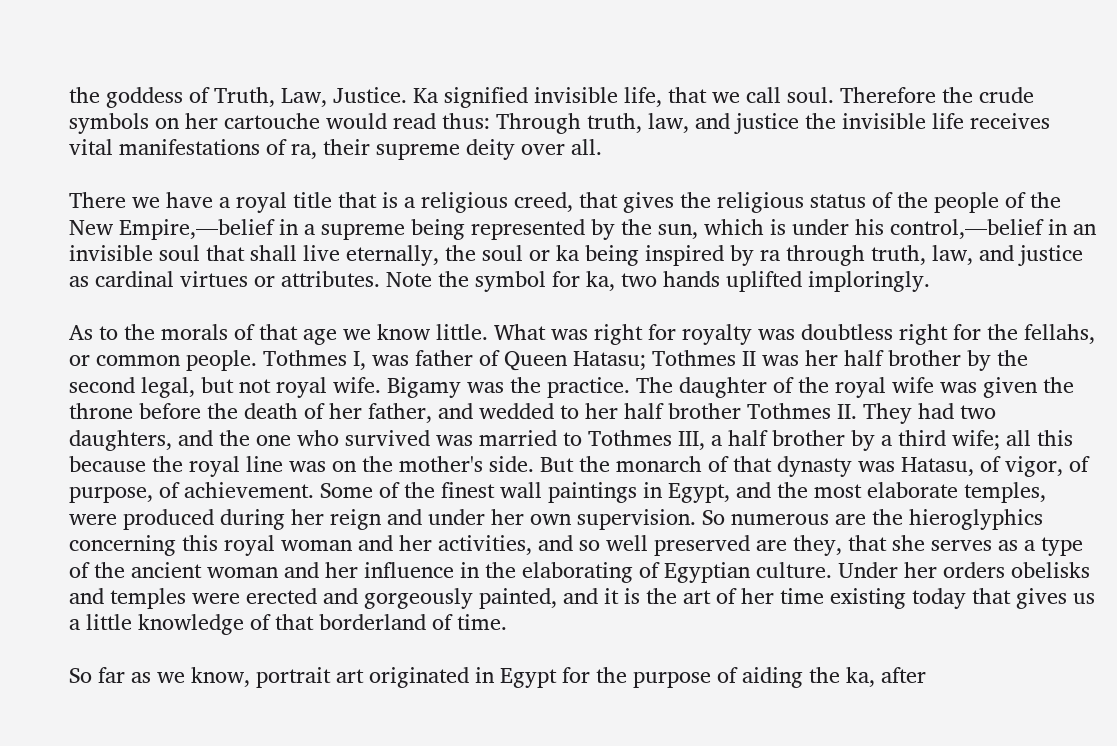the goddess of Truth, Law, Justice. Ka signified invisible life, that we call soul. Therefore the crude symbols on her cartouche would read thus: Through truth, law, and justice the invisible life receives vital manifestations of ra, their supreme deity over all.

There we have a royal title that is a religious creed, that gives the religious status of the people of the New Empire,—belief in a supreme being represented by the sun, which is under his control,—belief in an invisible soul that shall live eternally, the soul or ka being inspired by ra through truth, law, and justice as cardinal virtues or attributes. Note the symbol for ka, two hands uplifted imploringly.

As to the morals of that age we know little. What was right for royalty was doubtless right for the fellahs, or common people. Tothmes I, was father of Queen Hatasu; Tothmes II was her half brother by the second legal, but not royal wife. Bigamy was the practice. The daughter of the royal wife was given the throne before the death of her father, and wedded to her half brother Tothmes II. They had two daughters, and the one who survived was married to Tothmes III, a half brother by a third wife; all this because the royal line was on the mother's side. But the monarch of that dynasty was Hatasu, of vigor, of purpose, of achievement. Some of the finest wall paintings in Egypt, and the most elaborate temples, were produced during her reign and under her own supervision. So numerous are the hieroglyphics concerning this royal woman and her activities, and so well preserved are they, that she serves as a type of the ancient woman and her influence in the elaborating of Egyptian culture. Under her orders obelisks and temples were erected and gorgeously painted, and it is the art of her time existing today that gives us a little knowledge of that borderland of time.

So far as we know, portrait art originated in Egypt for the purpose of aiding the ka, after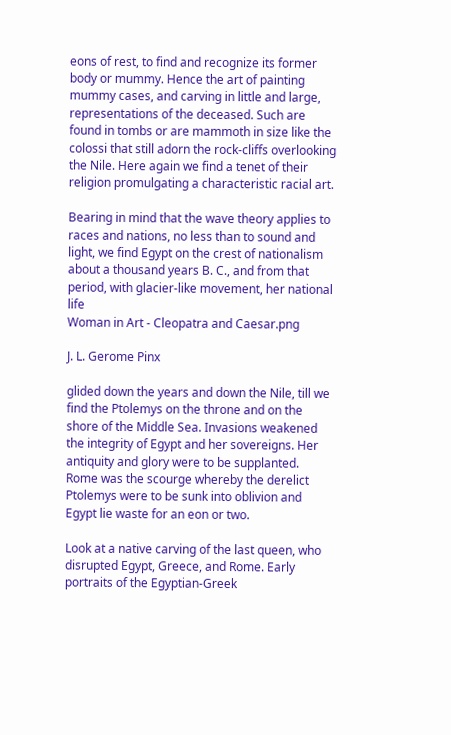eons of rest, to find and recognize its former body or mummy. Hence the art of painting mummy cases, and carving in little and large, representations of the deceased. Such are found in tombs or are mammoth in size like the colossi that still adorn the rock-cliffs overlooking the Nile. Here again we find a tenet of their religion promulgating a characteristic racial art.

Bearing in mind that the wave theory applies to races and nations, no less than to sound and light, we find Egypt on the crest of nationalism about a thousand years B. C., and from that period, with glacier-like movement, her national life
Woman in Art - Cleopatra and Caesar.png

J. L. Gerome Pinx

glided down the years and down the Nile, till we find the Ptolemys on the throne and on the shore of the Middle Sea. Invasions weakened the integrity of Egypt and her sovereigns. Her antiquity and glory were to be supplanted. Rome was the scourge whereby the derelict Ptolemys were to be sunk into oblivion and Egypt lie waste for an eon or two.

Look at a native carving of the last queen, who disrupted Egypt, Greece, and Rome. Early portraits of the Egyptian-Greek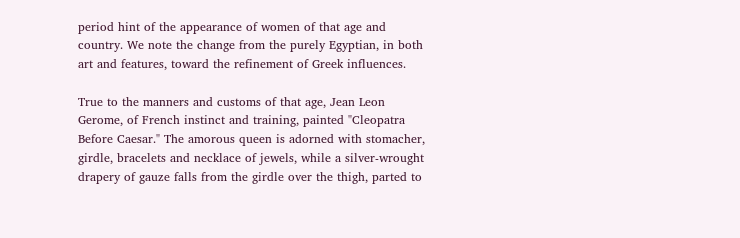period hint of the appearance of women of that age and country. We note the change from the purely Egyptian, in both art and features, toward the refinement of Greek influences.

True to the manners and customs of that age, Jean Leon Gerome, of French instinct and training, painted "Cleopatra Before Caesar." The amorous queen is adorned with stomacher, girdle, bracelets and necklace of jewels, while a silver-wrought drapery of gauze falls from the girdle over the thigh, parted to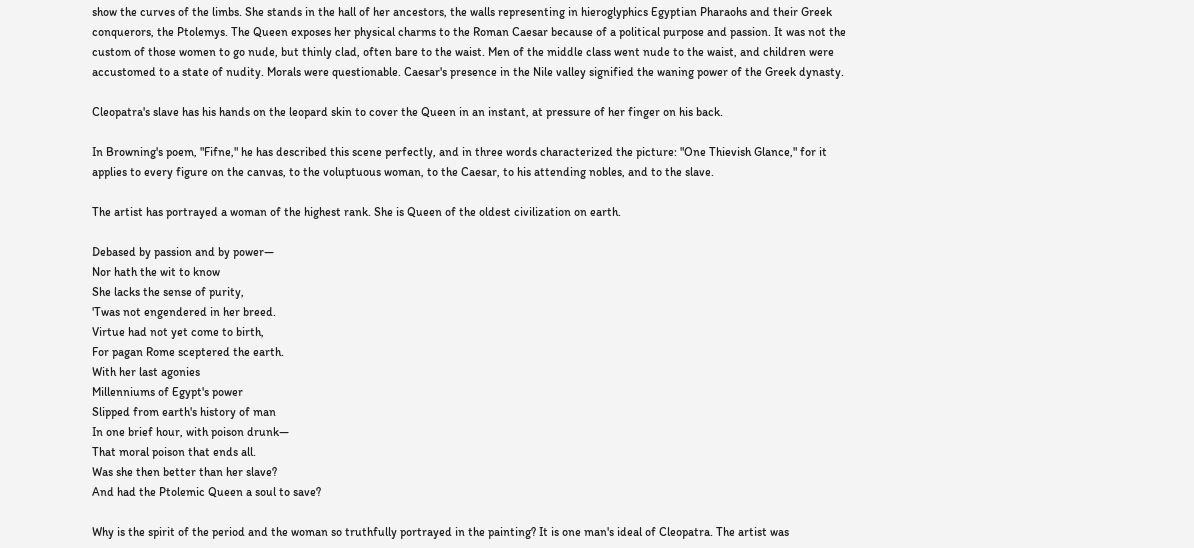show the curves of the limbs. She stands in the hall of her ancestors, the walls representing in hieroglyphics Egyptian Pharaohs and their Greek conquerors, the Ptolemys. The Queen exposes her physical charms to the Roman Caesar because of a political purpose and passion. It was not the custom of those women to go nude, but thinly clad, often bare to the waist. Men of the middle class went nude to the waist, and children were accustomed to a state of nudity. Morals were questionable. Caesar's presence in the Nile valley signified the waning power of the Greek dynasty.

Cleopatra's slave has his hands on the leopard skin to cover the Queen in an instant, at pressure of her finger on his back.

In Browning's poem, "Fifne," he has described this scene perfectly, and in three words characterized the picture: "One Thievish Glance," for it applies to every figure on the canvas, to the voluptuous woman, to the Caesar, to his attending nobles, and to the slave.

The artist has portrayed a woman of the highest rank. She is Queen of the oldest civilization on earth.

Debased by passion and by power—
Nor hath the wit to know
She lacks the sense of purity,
'Twas not engendered in her breed.
Virtue had not yet come to birth,
For pagan Rome sceptered the earth.
With her last agonies
Millenniums of Egypt's power
Slipped from earth's history of man
In one brief hour, with poison drunk—
That moral poison that ends all.
Was she then better than her slave?
And had the Ptolemic Queen a soul to save?

Why is the spirit of the period and the woman so truthfully portrayed in the painting? It is one man's ideal of Cleopatra. The artist was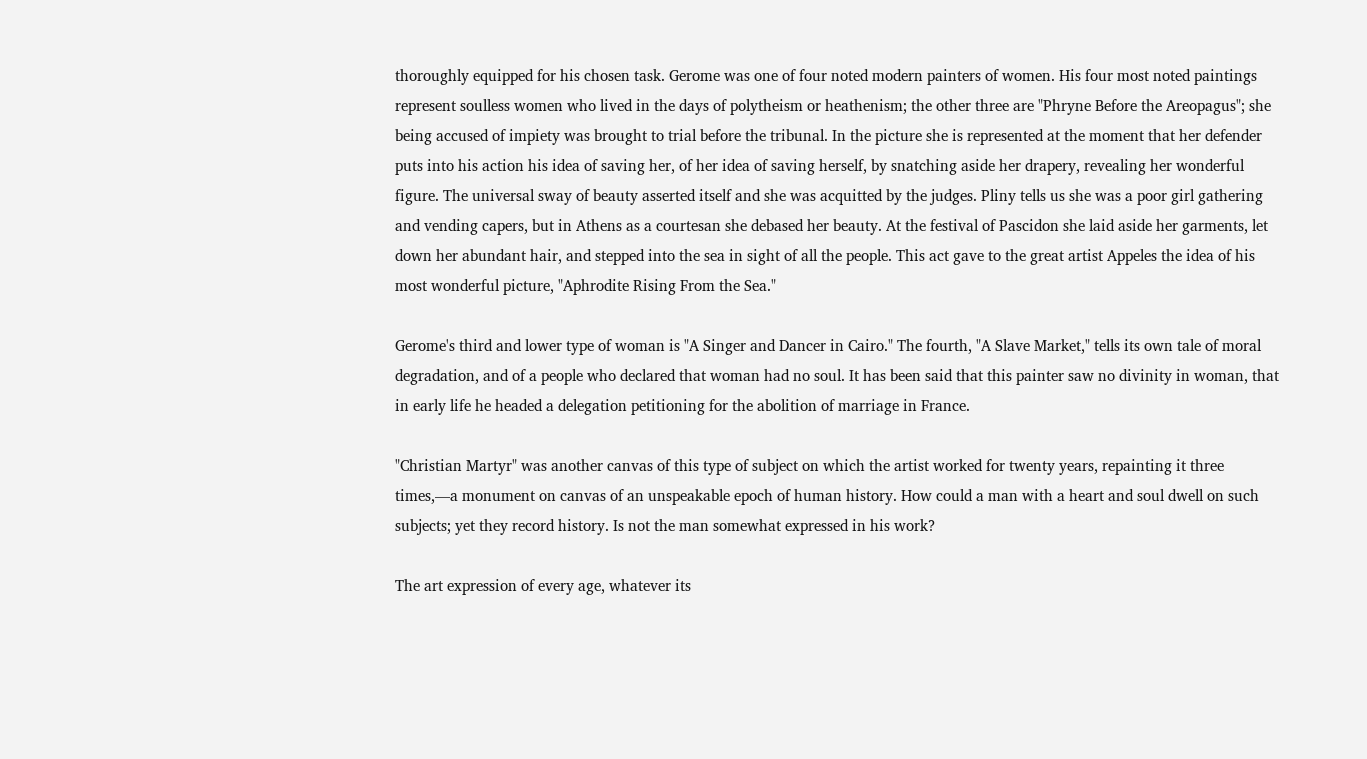thoroughly equipped for his chosen task. Gerome was one of four noted modern painters of women. His four most noted paintings represent soulless women who lived in the days of polytheism or heathenism; the other three are "Phryne Before the Areopagus"; she being accused of impiety was brought to trial before the tribunal. In the picture she is represented at the moment that her defender puts into his action his idea of saving her, of her idea of saving herself, by snatching aside her drapery, revealing her wonderful figure. The universal sway of beauty asserted itself and she was acquitted by the judges. Pliny tells us she was a poor girl gathering and vending capers, but in Athens as a courtesan she debased her beauty. At the festival of Pascidon she laid aside her garments, let down her abundant hair, and stepped into the sea in sight of all the people. This act gave to the great artist Appeles the idea of his most wonderful picture, "Aphrodite Rising From the Sea."

Gerome's third and lower type of woman is "A Singer and Dancer in Cairo." The fourth, "A Slave Market," tells its own tale of moral degradation, and of a people who declared that woman had no soul. It has been said that this painter saw no divinity in woman, that in early life he headed a delegation petitioning for the abolition of marriage in France.

"Christian Martyr" was another canvas of this type of subject on which the artist worked for twenty years, repainting it three times,—a monument on canvas of an unspeakable epoch of human history. How could a man with a heart and soul dwell on such subjects; yet they record history. Is not the man somewhat expressed in his work?

The art expression of every age, whatever its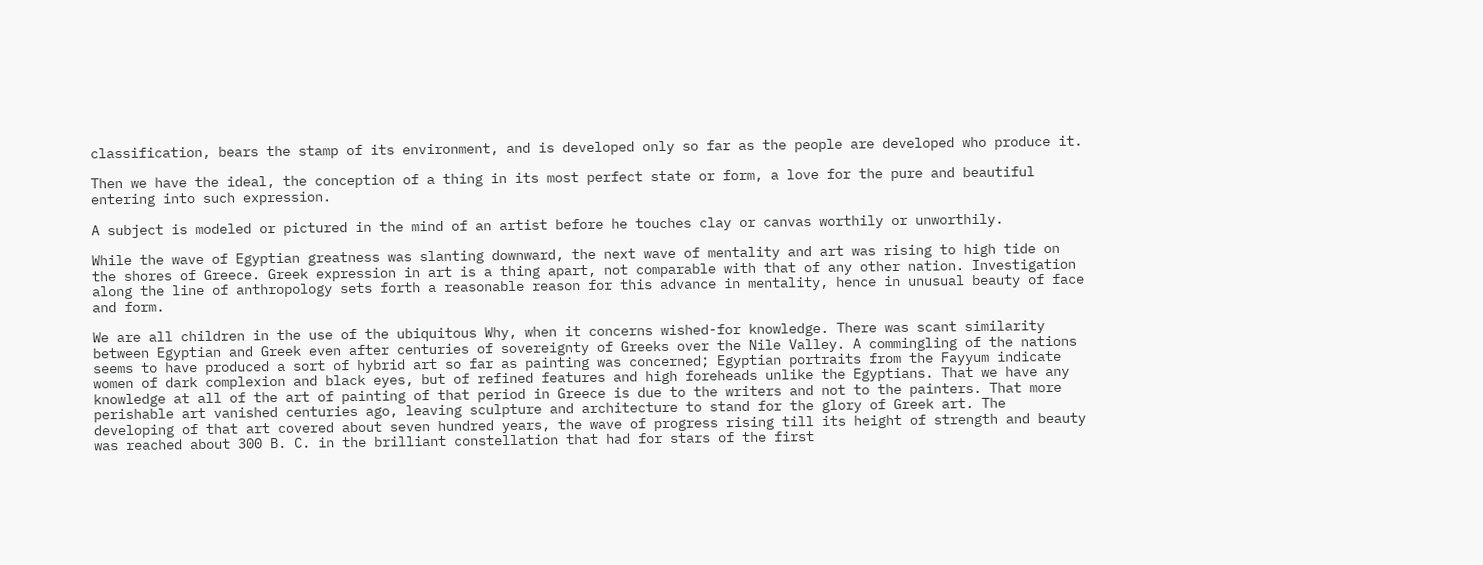classification, bears the stamp of its environment, and is developed only so far as the people are developed who produce it.

Then we have the ideal, the conception of a thing in its most perfect state or form, a love for the pure and beautiful entering into such expression.

A subject is modeled or pictured in the mind of an artist before he touches clay or canvas worthily or unworthily.

While the wave of Egyptian greatness was slanting downward, the next wave of mentality and art was rising to high tide on the shores of Greece. Greek expression in art is a thing apart, not comparable with that of any other nation. Investigation along the line of anthropology sets forth a reasonable reason for this advance in mentality, hence in unusual beauty of face and form.

We are all children in the use of the ubiquitous Why, when it concerns wished-for knowledge. There was scant similarity between Egyptian and Greek even after centuries of sovereignty of Greeks over the Nile Valley. A commingling of the nations seems to have produced a sort of hybrid art so far as painting was concerned; Egyptian portraits from the Fayyum indicate women of dark complexion and black eyes, but of refined features and high foreheads unlike the Egyptians. That we have any knowledge at all of the art of painting of that period in Greece is due to the writers and not to the painters. That more perishable art vanished centuries ago, leaving sculpture and architecture to stand for the glory of Greek art. The developing of that art covered about seven hundred years, the wave of progress rising till its height of strength and beauty was reached about 300 B. C. in the brilliant constellation that had for stars of the first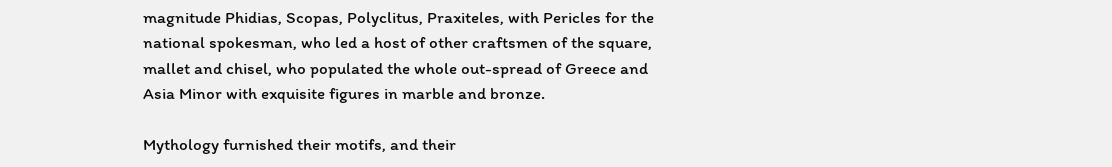magnitude Phidias, Scopas, Polyclitus, Praxiteles, with Pericles for the national spokesman, who led a host of other craftsmen of the square, mallet and chisel, who populated the whole out-spread of Greece and Asia Minor with exquisite figures in marble and bronze.

Mythology furnished their motifs, and their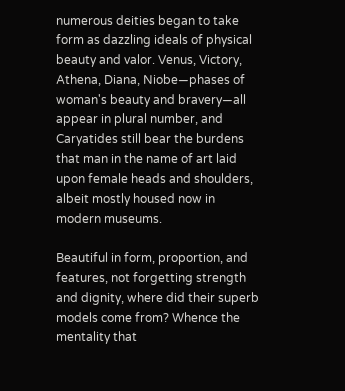numerous deities began to take form as dazzling ideals of physical beauty and valor. Venus, Victory, Athena, Diana, Niobe—phases of woman's beauty and bravery—all appear in plural number, and Caryatides still bear the burdens that man in the name of art laid upon female heads and shoulders, albeit mostly housed now in modern museums.

Beautiful in form, proportion, and features, not forgetting strength and dignity, where did their superb models come from? Whence the mentality that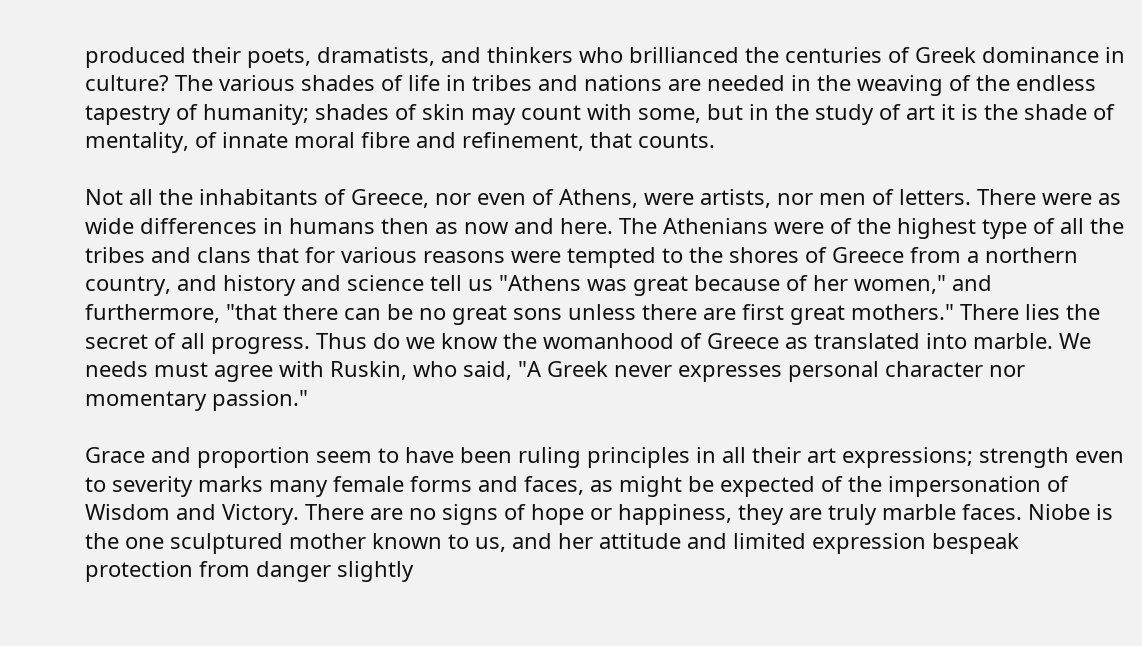produced their poets, dramatists, and thinkers who brillianced the centuries of Greek dominance in culture? The various shades of life in tribes and nations are needed in the weaving of the endless tapestry of humanity; shades of skin may count with some, but in the study of art it is the shade of mentality, of innate moral fibre and refinement, that counts.

Not all the inhabitants of Greece, nor even of Athens, were artists, nor men of letters. There were as wide differences in humans then as now and here. The Athenians were of the highest type of all the tribes and clans that for various reasons were tempted to the shores of Greece from a northern country, and history and science tell us "Athens was great because of her women," and furthermore, "that there can be no great sons unless there are first great mothers." There lies the secret of all progress. Thus do we know the womanhood of Greece as translated into marble. We needs must agree with Ruskin, who said, "A Greek never expresses personal character nor momentary passion."

Grace and proportion seem to have been ruling principles in all their art expressions; strength even to severity marks many female forms and faces, as might be expected of the impersonation of Wisdom and Victory. There are no signs of hope or happiness, they are truly marble faces. Niobe is the one sculptured mother known to us, and her attitude and limited expression bespeak protection from danger slightly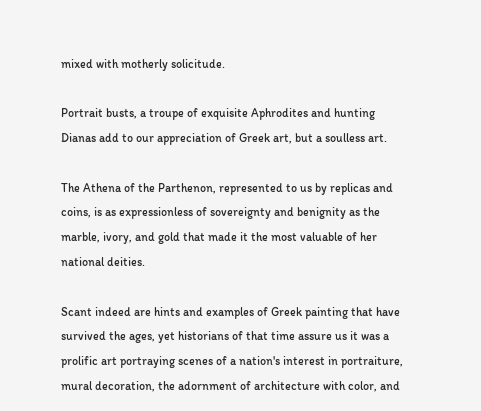mixed with motherly solicitude.

Portrait busts, a troupe of exquisite Aphrodites and hunting Dianas add to our appreciation of Greek art, but a soulless art.

The Athena of the Parthenon, represented to us by replicas and coins, is as expressionless of sovereignty and benignity as the marble, ivory, and gold that made it the most valuable of her national deities.

Scant indeed are hints and examples of Greek painting that have survived the ages, yet historians of that time assure us it was a prolific art portraying scenes of a nation's interest in portraiture, mural decoration, the adornment of architecture with color, and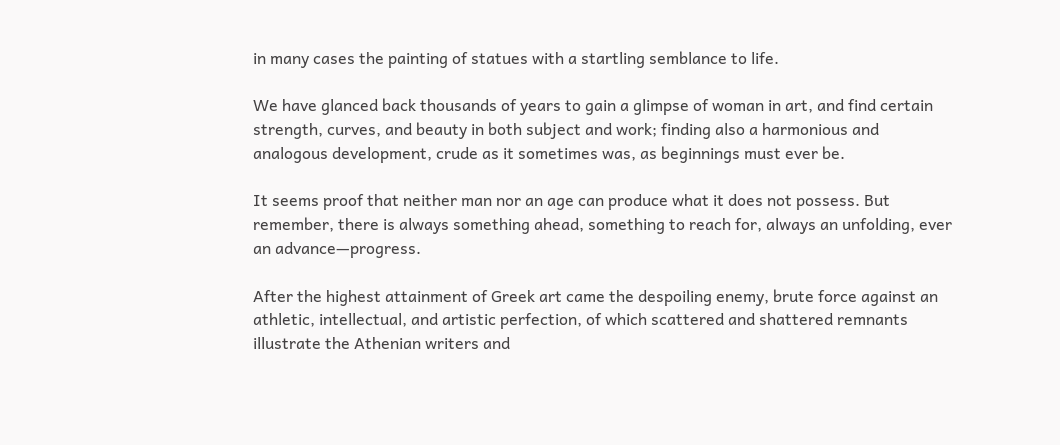in many cases the painting of statues with a startling semblance to life.

We have glanced back thousands of years to gain a glimpse of woman in art, and find certain strength, curves, and beauty in both subject and work; finding also a harmonious and analogous development, crude as it sometimes was, as beginnings must ever be.

It seems proof that neither man nor an age can produce what it does not possess. But remember, there is always something ahead, something to reach for, always an unfolding, ever an advance—progress.

After the highest attainment of Greek art came the despoiling enemy, brute force against an athletic, intellectual, and artistic perfection, of which scattered and shattered remnants illustrate the Athenian writers and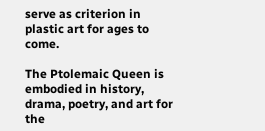serve as criterion in plastic art for ages to come.

The Ptolemaic Queen is embodied in history, drama, poetry, and art for the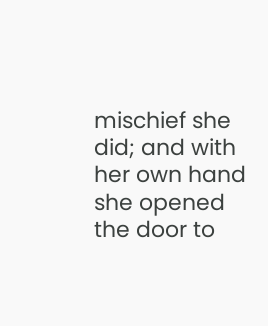mischief she did; and with her own hand she opened the door to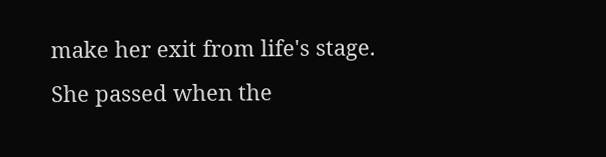make her exit from life's stage. She passed when the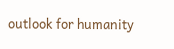outlook for humanity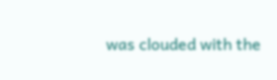was clouded with the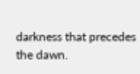darkness that precedes the dawn.